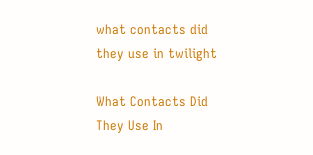what contacts did they use in twilight

What Contacts Did They Use In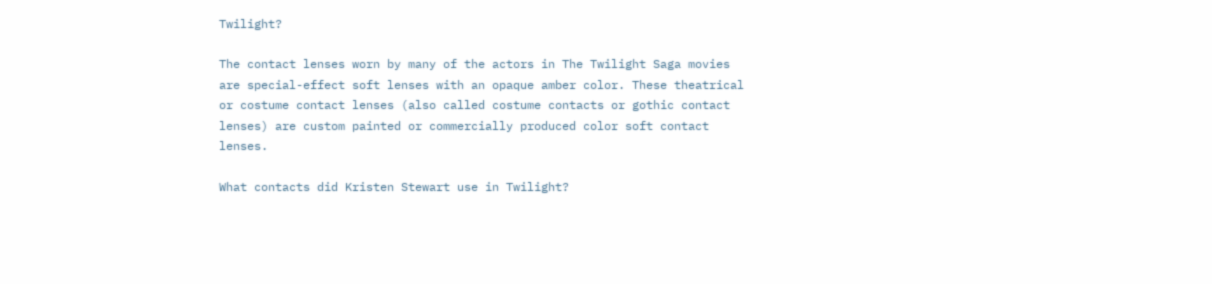Twilight?

The contact lenses worn by many of the actors in The Twilight Saga movies are special-effect soft lenses with an opaque amber color. These theatrical or costume contact lenses (also called costume contacts or gothic contact lenses) are custom painted or commercially produced color soft contact lenses.

What contacts did Kristen Stewart use in Twilight?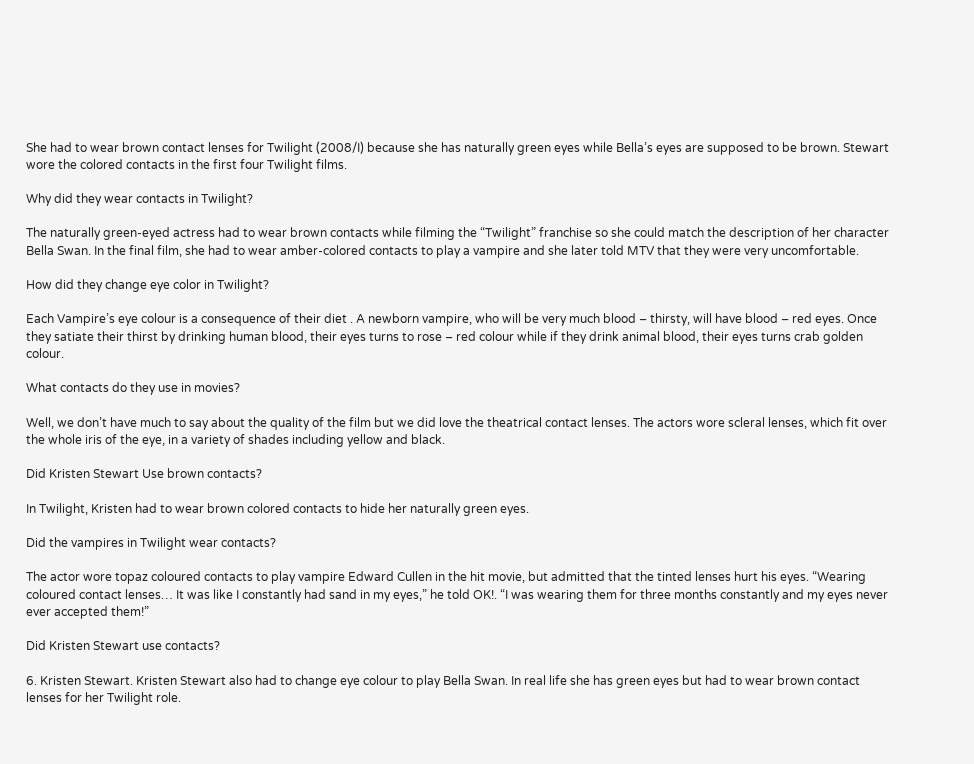She had to wear brown contact lenses for Twilight (2008/I) because she has naturally green eyes while Bella’s eyes are supposed to be brown. Stewart wore the colored contacts in the first four Twilight films.

Why did they wear contacts in Twilight?

The naturally green-eyed actress had to wear brown contacts while filming the “Twilight” franchise so she could match the description of her character Bella Swan. In the final film, she had to wear amber-colored contacts to play a vampire and she later told MTV that they were very uncomfortable.

How did they change eye color in Twilight?

Each Vampire’s eye colour is a consequence of their diet . A newborn vampire, who will be very much blood – thirsty, will have blood – red eyes. Once they satiate their thirst by drinking human blood, their eyes turns to rose – red colour while if they drink animal blood, their eyes turns crab golden colour.

What contacts do they use in movies?

Well, we don’t have much to say about the quality of the film but we did love the theatrical contact lenses. The actors wore scleral lenses, which fit over the whole iris of the eye, in a variety of shades including yellow and black.

Did Kristen Stewart Use brown contacts?

In Twilight, Kristen had to wear brown colored contacts to hide her naturally green eyes.

Did the vampires in Twilight wear contacts?

The actor wore topaz coloured contacts to play vampire Edward Cullen in the hit movie, but admitted that the tinted lenses hurt his eyes. “Wearing coloured contact lenses… It was like I constantly had sand in my eyes,” he told OK!. “I was wearing them for three months constantly and my eyes never ever accepted them!”

Did Kristen Stewart use contacts?

6. Kristen Stewart. Kristen Stewart also had to change eye colour to play Bella Swan. In real life she has green eyes but had to wear brown contact lenses for her Twilight role.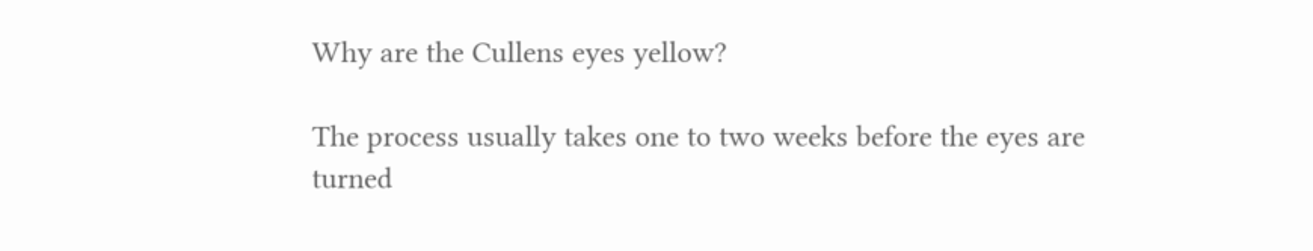Why are the Cullens eyes yellow?

The process usually takes one to two weeks before the eyes are turned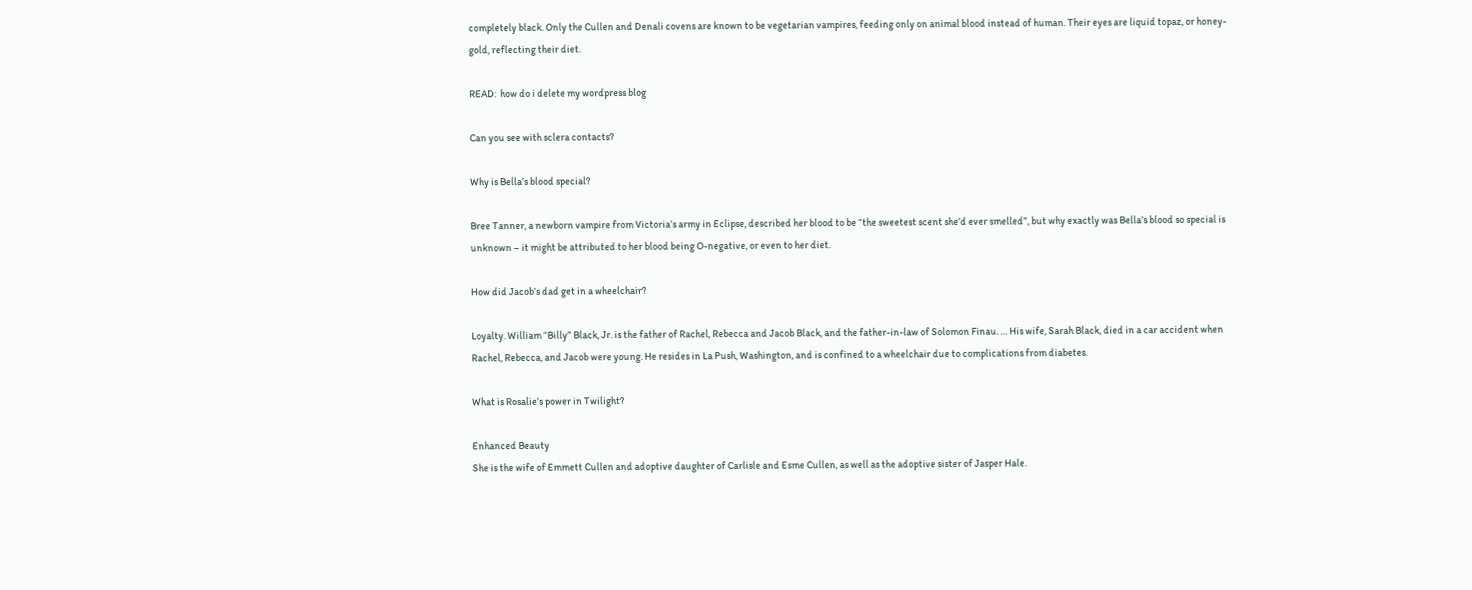completely black. Only the Cullen and Denali covens are known to be vegetarian vampires, feeding only on animal blood instead of human. Their eyes are liquid topaz, or honey-gold, reflecting their diet.

READ:  how do i delete my wordpress blog

Can you see with sclera contacts?

Why is Bella’s blood special?

Bree Tanner, a newborn vampire from Victoria’s army in Eclipse, described her blood to be “the sweetest scent she’d ever smelled”, but why exactly was Bella’s blood so special is unknown – it might be attributed to her blood being O-negative, or even to her diet.

How did Jacob’s dad get in a wheelchair?

Loyalty. William “Billy” Black, Jr. is the father of Rachel, Rebecca and Jacob Black, and the father-in-law of Solomon Finau. … His wife, Sarah Black, died in a car accident when Rachel, Rebecca, and Jacob were young. He resides in La Push, Washington, and is confined to a wheelchair due to complications from diabetes.

What is Rosalie’s power in Twilight?

Enhanced Beauty
She is the wife of Emmett Cullen and adoptive daughter of Carlisle and Esme Cullen, as well as the adoptive sister of Jasper Hale.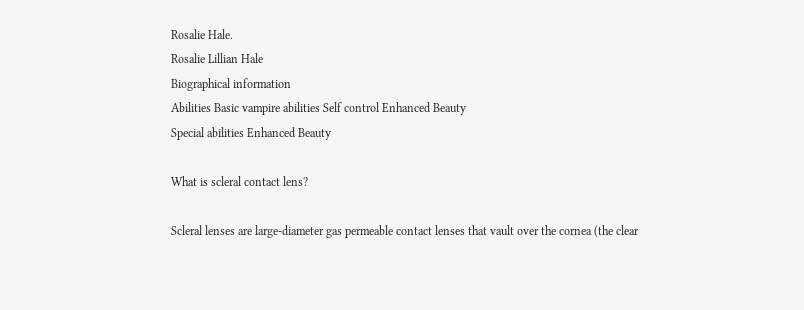Rosalie Hale.
Rosalie Lillian Hale
Biographical information
Abilities Basic vampire abilities Self control Enhanced Beauty
Special abilities Enhanced Beauty

What is scleral contact lens?

Scleral lenses are large-diameter gas permeable contact lenses that vault over the cornea (the clear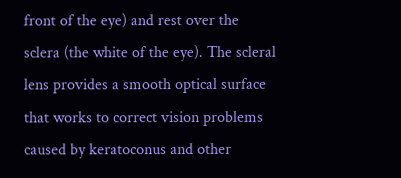front of the eye) and rest over the sclera (the white of the eye). The scleral lens provides a smooth optical surface that works to correct vision problems caused by keratoconus and other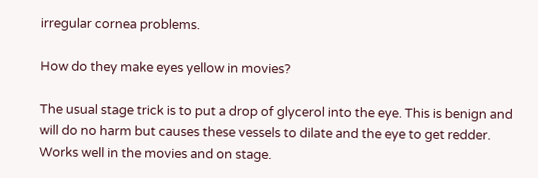irregular cornea problems.

How do they make eyes yellow in movies?

The usual stage trick is to put a drop of glycerol into the eye. This is benign and will do no harm but causes these vessels to dilate and the eye to get redder. Works well in the movies and on stage.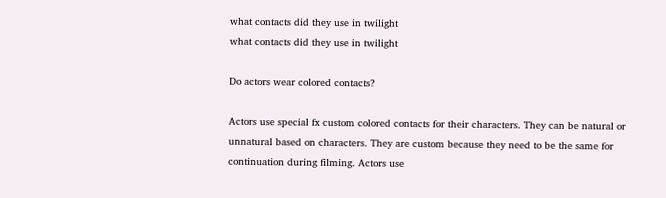what contacts did they use in twilight
what contacts did they use in twilight

Do actors wear colored contacts?

Actors use special fx custom colored contacts for their characters. They can be natural or unnatural based on characters. They are custom because they need to be the same for continuation during filming. Actors use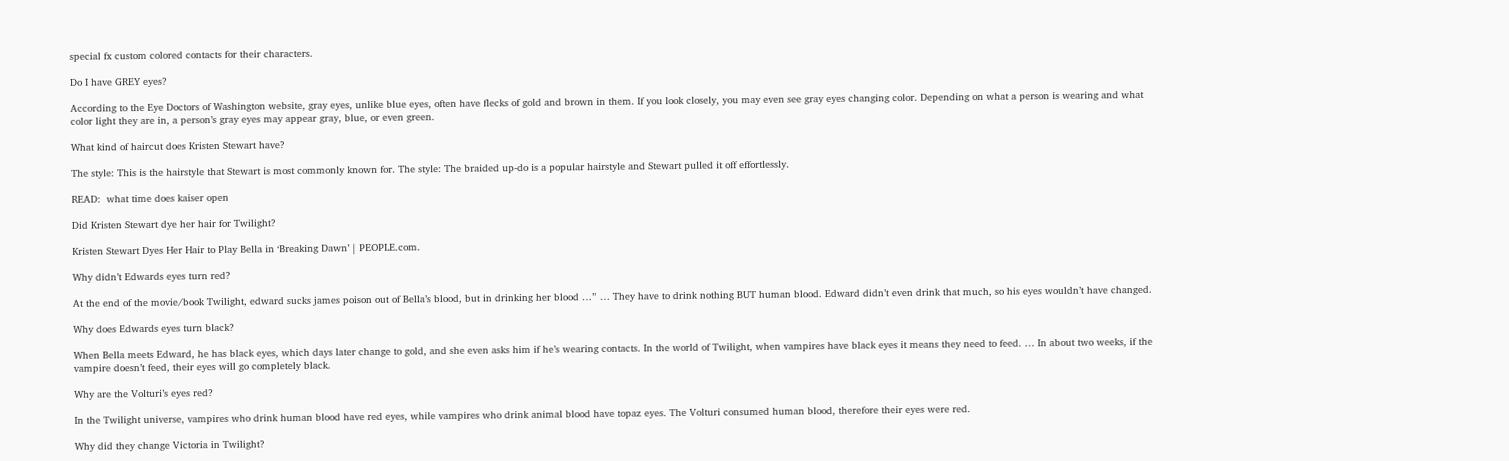special fx custom colored contacts for their characters.

Do I have GREY eyes?

According to the Eye Doctors of Washington website, gray eyes, unlike blue eyes, often have flecks of gold and brown in them. If you look closely, you may even see gray eyes changing color. Depending on what a person is wearing and what color light they are in, a person’s gray eyes may appear gray, blue, or even green.

What kind of haircut does Kristen Stewart have?

The style: This is the hairstyle that Stewart is most commonly known for. The style: The braided up-do is a popular hairstyle and Stewart pulled it off effortlessly.

READ:  what time does kaiser open

Did Kristen Stewart dye her hair for Twilight?

Kristen Stewart Dyes Her Hair to Play Bella in ‘Breaking Dawn’ | PEOPLE.com.

Why didn’t Edwards eyes turn red?

At the end of the movie/book Twilight, edward sucks james poison out of Bella’s blood, but in drinking her blood …” … They have to drink nothing BUT human blood. Edward didn’t even drink that much, so his eyes wouldn’t have changed.

Why does Edwards eyes turn black?

When Bella meets Edward, he has black eyes, which days later change to gold, and she even asks him if he’s wearing contacts. In the world of Twilight, when vampires have black eyes it means they need to feed. … In about two weeks, if the vampire doesn’t feed, their eyes will go completely black.

Why are the Volturi’s eyes red?

In the Twilight universe, vampires who drink human blood have red eyes, while vampires who drink animal blood have topaz eyes. The Volturi consumed human blood, therefore their eyes were red.

Why did they change Victoria in Twilight?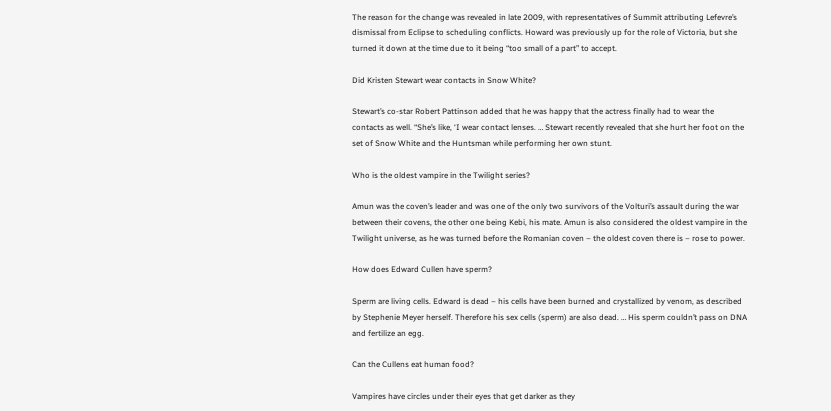The reason for the change was revealed in late 2009, with representatives of Summit attributing Lefevre’s dismissal from Eclipse to scheduling conflicts. Howard was previously up for the role of Victoria, but she turned it down at the time due to it being “too small of a part” to accept.

Did Kristen Stewart wear contacts in Snow White?

Stewart’s co-star Robert Pattinson added that he was happy that the actress finally had to wear the contacts as well. “She’s like, ‘I wear contact lenses. … Stewart recently revealed that she hurt her foot on the set of Snow White and the Huntsman while performing her own stunt.

Who is the oldest vampire in the Twilight series?

Amun was the coven’s leader and was one of the only two survivors of the Volturi’s assault during the war between their covens, the other one being Kebi, his mate. Amun is also considered the oldest vampire in the Twilight universe, as he was turned before the Romanian coven – the oldest coven there is – rose to power.

How does Edward Cullen have sperm?

Sperm are living cells. Edward is dead – his cells have been burned and crystallized by venom, as described by Stephenie Meyer herself. Therefore his sex cells (sperm) are also dead. … His sperm couldn’t pass on DNA and fertilize an egg.

Can the Cullens eat human food?

Vampires have circles under their eyes that get darker as they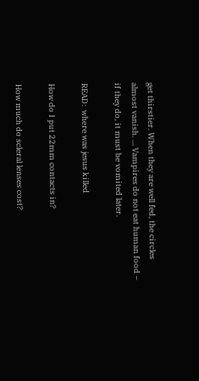get thirstier. When they are well fed, the circles almost vanish. … Vampires do not eat human food – if they do, it must be vomited later.

READ:  where was jesus killed

How do I put 22mm contacts in?

How much do scleral lenses cost?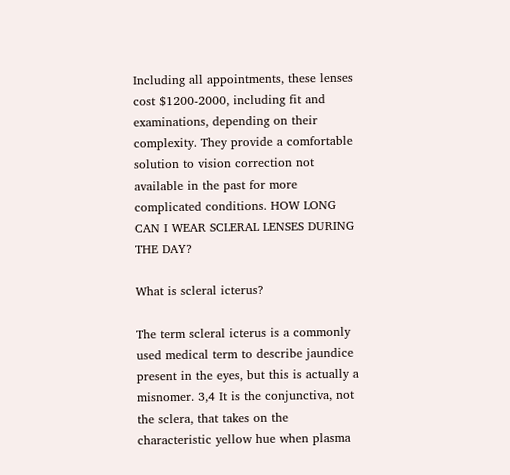Including all appointments, these lenses cost $1200-2000, including fit and examinations, depending on their complexity. They provide a comfortable solution to vision correction not available in the past for more complicated conditions. HOW LONG CAN I WEAR SCLERAL LENSES DURING THE DAY?

What is scleral icterus?

The term scleral icterus is a commonly used medical term to describe jaundice present in the eyes, but this is actually a misnomer. 3,4 It is the conjunctiva, not the sclera, that takes on the characteristic yellow hue when plasma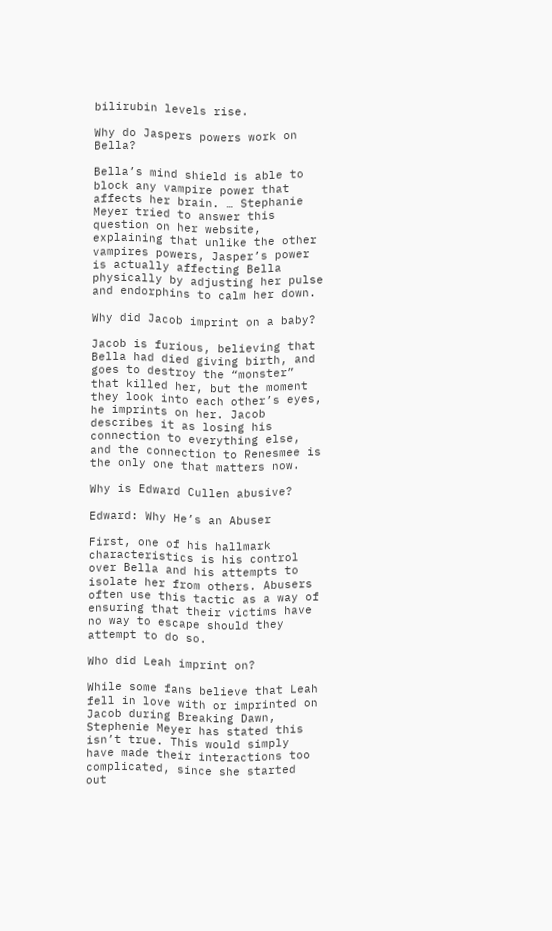bilirubin levels rise.

Why do Jaspers powers work on Bella?

Bella’s mind shield is able to block any vampire power that affects her brain. … Stephanie Meyer tried to answer this question on her website, explaining that unlike the other vampires powers, Jasper’s power is actually affecting Bella physically by adjusting her pulse and endorphins to calm her down.

Why did Jacob imprint on a baby?

Jacob is furious, believing that Bella had died giving birth, and goes to destroy the “monster” that killed her, but the moment they look into each other’s eyes, he imprints on her. Jacob describes it as losing his connection to everything else, and the connection to Renesmee is the only one that matters now.

Why is Edward Cullen abusive?

Edward: Why He’s an Abuser

First, one of his hallmark characteristics is his control over Bella and his attempts to isolate her from others. Abusers often use this tactic as a way of ensuring that their victims have no way to escape should they attempt to do so.

Who did Leah imprint on?

While some fans believe that Leah fell in love with or imprinted on Jacob during Breaking Dawn, Stephenie Meyer has stated this isn’t true. This would simply have made their interactions too complicated, since she started out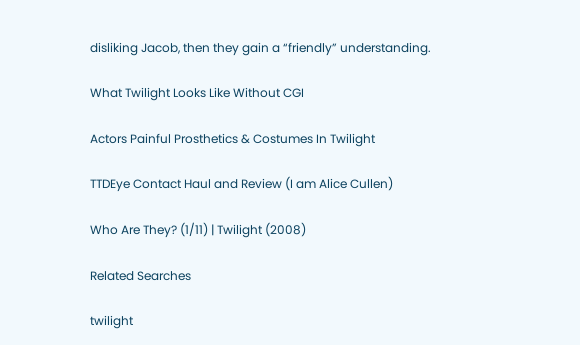disliking Jacob, then they gain a “friendly” understanding.

What Twilight Looks Like Without CGI

Actors Painful Prosthetics & Costumes In Twilight

TTDEye Contact Haul and Review (I am Alice Cullen)

Who Are They? (1/11) | Twilight (2008)

Related Searches

twilight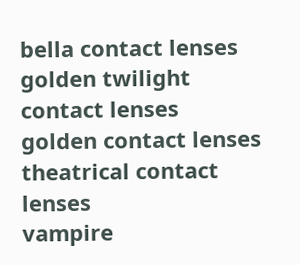bella contact lenses
golden twilight contact lenses
golden contact lenses
theatrical contact lenses
vampire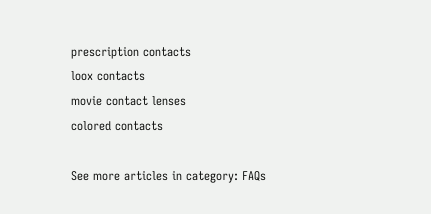prescription contacts
loox contacts
movie contact lenses
colored contacts

See more articles in category: FAQs